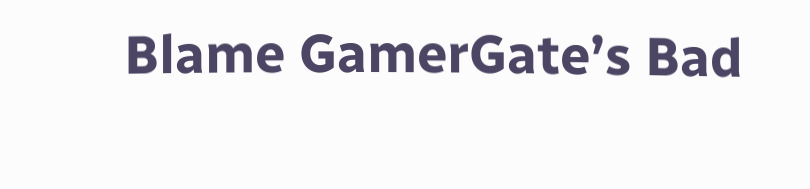Blame GamerGate’s Bad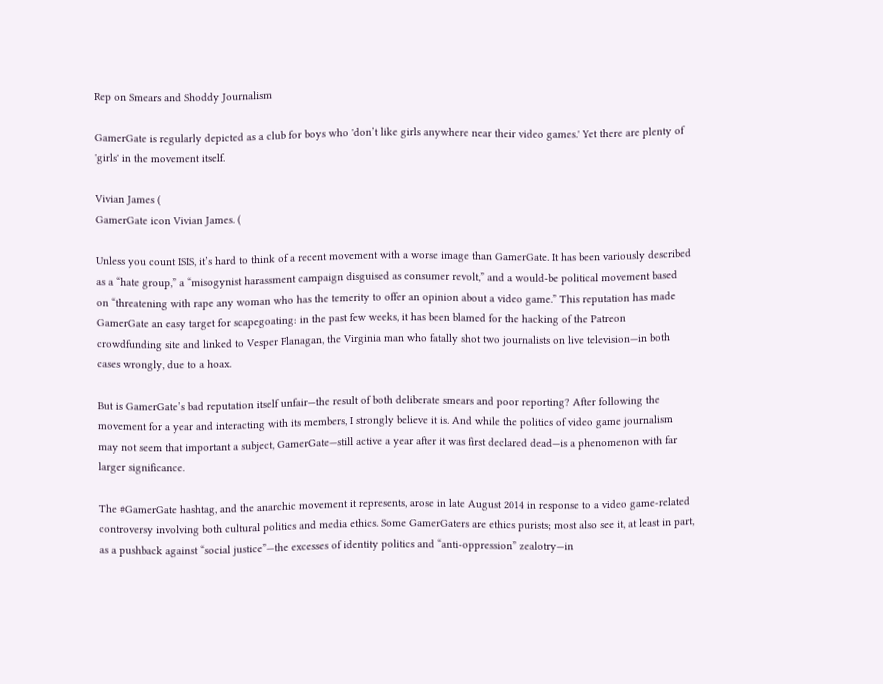Rep on Smears and Shoddy Journalism

GamerGate is regularly depicted as a club for boys who 'don’t like girls anywhere near their video games.' Yet there are plenty of 'girls' in the movement itself.

Vivian James (
GamerGate icon Vivian James. (

Unless you count ISIS, it’s hard to think of a recent movement with a worse image than GamerGate. It has been variously described as a “hate group,” a “misogynist harassment campaign disguised as consumer revolt,” and a would-be political movement based on “threatening with rape any woman who has the temerity to offer an opinion about a video game.” This reputation has made GamerGate an easy target for scapegoating: in the past few weeks, it has been blamed for the hacking of the Patreon crowdfunding site and linked to Vesper Flanagan, the Virginia man who fatally shot two journalists on live television—in both cases wrongly, due to a hoax.

But is GamerGate’s bad reputation itself unfair—the result of both deliberate smears and poor reporting? After following the movement for a year and interacting with its members, I strongly believe it is. And while the politics of video game journalism may not seem that important a subject, GamerGate—still active a year after it was first declared dead—is a phenomenon with far larger significance.

The #GamerGate hashtag, and the anarchic movement it represents, arose in late August 2014 in response to a video game-related controversy involving both cultural politics and media ethics. Some GamerGaters are ethics purists; most also see it, at least in part, as a pushback against “social justice”—the excesses of identity politics and “anti-oppression” zealotry—in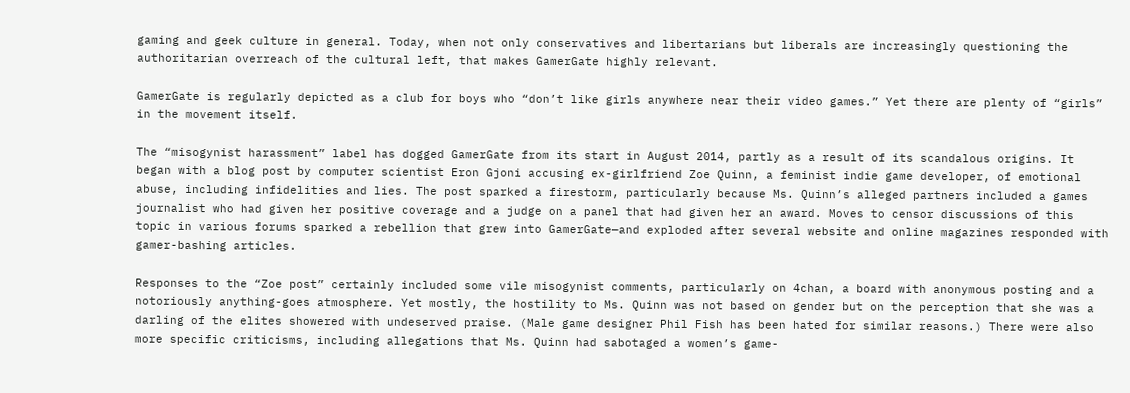gaming and geek culture in general. Today, when not only conservatives and libertarians but liberals are increasingly questioning the authoritarian overreach of the cultural left, that makes GamerGate highly relevant.

GamerGate is regularly depicted as a club for boys who “don’t like girls anywhere near their video games.” Yet there are plenty of “girls” in the movement itself.

The “misogynist harassment” label has dogged GamerGate from its start in August 2014, partly as a result of its scandalous origins. It began with a blog post by computer scientist Eron Gjoni accusing ex-girlfriend Zoe Quinn, a feminist indie game developer, of emotional abuse, including infidelities and lies. The post sparked a firestorm, particularly because Ms. Quinn’s alleged partners included a games journalist who had given her positive coverage and a judge on a panel that had given her an award. Moves to censor discussions of this topic in various forums sparked a rebellion that grew into GamerGate—and exploded after several website and online magazines responded with gamer-bashing articles.

Responses to the “Zoe post” certainly included some vile misogynist comments, particularly on 4chan, a board with anonymous posting and a notoriously anything-goes atmosphere. Yet mostly, the hostility to Ms. Quinn was not based on gender but on the perception that she was a darling of the elites showered with undeserved praise. (Male game designer Phil Fish has been hated for similar reasons.) There were also more specific criticisms, including allegations that Ms. Quinn had sabotaged a women’s game-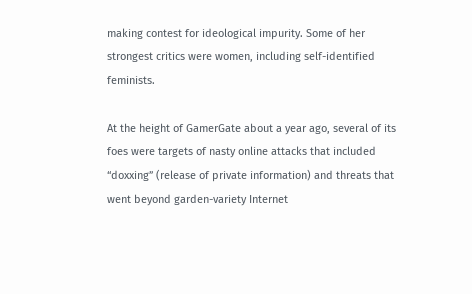making contest for ideological impurity. Some of her strongest critics were women, including self-identified feminists.

At the height of GamerGate about a year ago, several of its foes were targets of nasty online attacks that included “doxxing” (release of private information) and threats that went beyond garden-variety Internet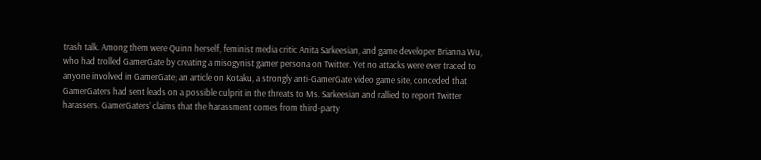trash talk. Among them were Quinn herself, feminist media critic Anita Sarkeesian, and game developer Brianna Wu, who had trolled GamerGate by creating a misogynist gamer persona on Twitter. Yet no attacks were ever traced to anyone involved in GamerGate; an article on Kotaku, a strongly anti-GamerGate video game site, conceded that GamerGaters had sent leads on a possible culprit in the threats to Ms. Sarkeesian and rallied to report Twitter harassers. GamerGaters’ claims that the harassment comes from third-party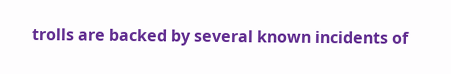trolls are backed by several known incidents of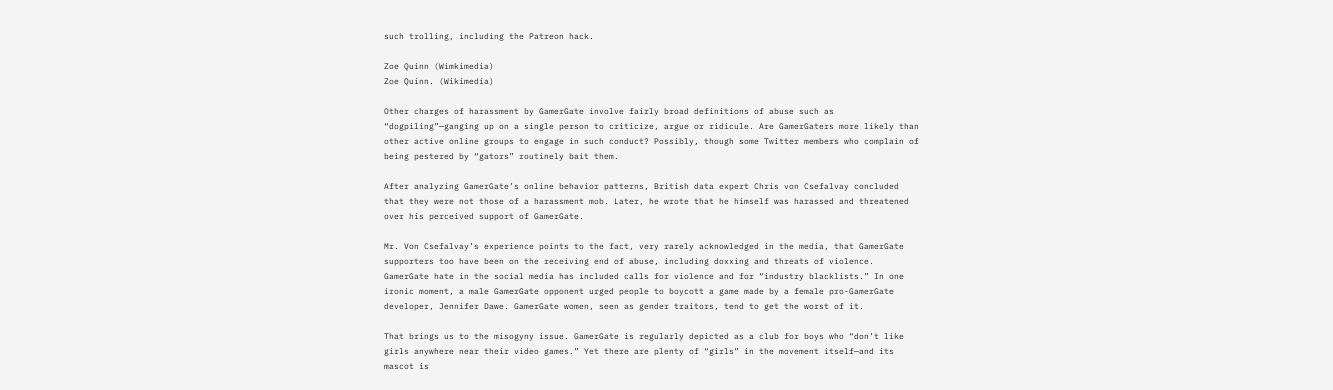such trolling, including the Patreon hack.

Zoe Quinn (Wimkimedia)
Zoe Quinn. (Wikimedia)

Other charges of harassment by GamerGate involve fairly broad definitions of abuse such as “dogpiling”—ganging up on a single person to criticize, argue or ridicule. Are GamerGaters more likely than other active online groups to engage in such conduct? Possibly, though some Twitter members who complain of being pestered by “gators” routinely bait them.

After analyzing GamerGate’s online behavior patterns, British data expert Chris von Csefalvay concluded that they were not those of a harassment mob. Later, he wrote that he himself was harassed and threatened over his perceived support of GamerGate.

Mr. Von Csefalvay’s experience points to the fact, very rarely acknowledged in the media, that GamerGate supporters too have been on the receiving end of abuse, including doxxing and threats of violence. GamerGate hate in the social media has included calls for violence and for “industry blacklists.” In one ironic moment, a male GamerGate opponent urged people to boycott a game made by a female pro-GamerGate developer, Jennifer Dawe. GamerGate women, seen as gender traitors, tend to get the worst of it.

That brings us to the misogyny issue. GamerGate is regularly depicted as a club for boys who “don’t like girls anywhere near their video games.” Yet there are plenty of “girls” in the movement itself—and its mascot is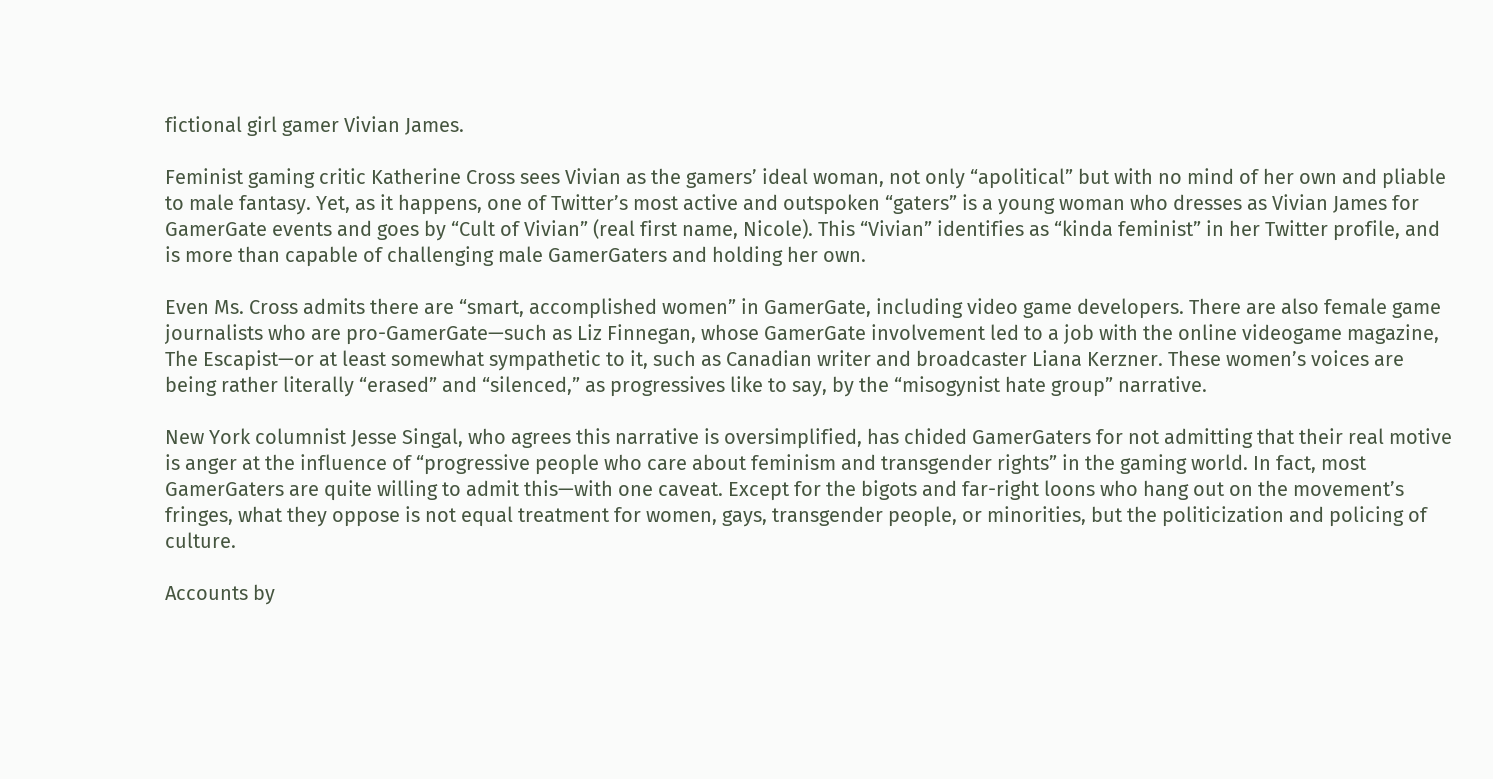fictional girl gamer Vivian James.

Feminist gaming critic Katherine Cross sees Vivian as the gamers’ ideal woman, not only “apolitical” but with no mind of her own and pliable to male fantasy. Yet, as it happens, one of Twitter’s most active and outspoken “gaters” is a young woman who dresses as Vivian James for GamerGate events and goes by “Cult of Vivian” (real first name, Nicole). This “Vivian” identifies as “kinda feminist” in her Twitter profile, and is more than capable of challenging male GamerGaters and holding her own.

Even Ms. Cross admits there are “smart, accomplished women” in GamerGate, including video game developers. There are also female game journalists who are pro-GamerGate—such as Liz Finnegan, whose GamerGate involvement led to a job with the online videogame magazine, The Escapist—or at least somewhat sympathetic to it, such as Canadian writer and broadcaster Liana Kerzner. These women’s voices are being rather literally “erased” and “silenced,” as progressives like to say, by the “misogynist hate group” narrative.

New York columnist Jesse Singal, who agrees this narrative is oversimplified, has chided GamerGaters for not admitting that their real motive is anger at the influence of “progressive people who care about feminism and transgender rights” in the gaming world. In fact, most GamerGaters are quite willing to admit this—with one caveat. Except for the bigots and far-right loons who hang out on the movement’s fringes, what they oppose is not equal treatment for women, gays, transgender people, or minorities, but the politicization and policing of culture.

Accounts by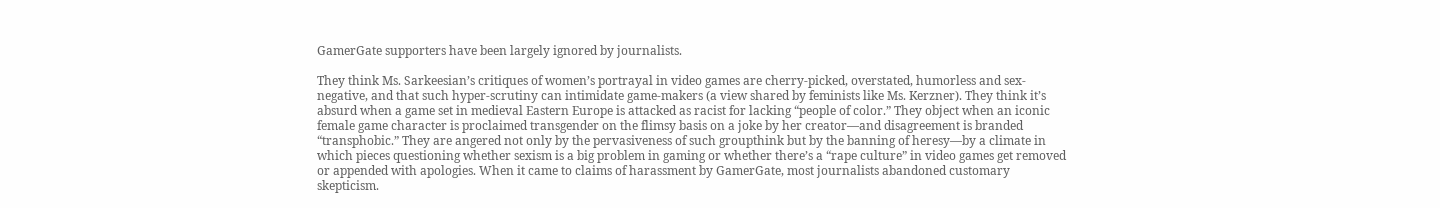GamerGate supporters have been largely ignored by journalists.

They think Ms. Sarkeesian’s critiques of women’s portrayal in video games are cherry-picked, overstated, humorless and sex-negative, and that such hyper-scrutiny can intimidate game-makers (a view shared by feminists like Ms. Kerzner). They think it’s absurd when a game set in medieval Eastern Europe is attacked as racist for lacking “people of color.” They object when an iconic female game character is proclaimed transgender on the flimsy basis on a joke by her creator—and disagreement is branded “transphobic.” They are angered not only by the pervasiveness of such groupthink but by the banning of heresy—by a climate in which pieces questioning whether sexism is a big problem in gaming or whether there’s a “rape culture” in video games get removed or appended with apologies. When it came to claims of harassment by GamerGate, most journalists abandoned customary skepticism.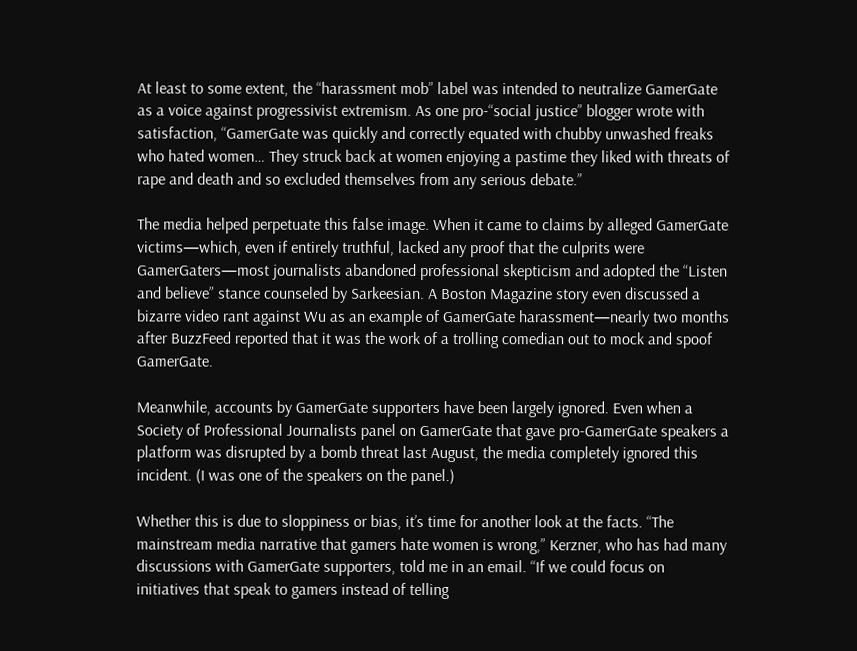At least to some extent, the “harassment mob” label was intended to neutralize GamerGate as a voice against progressivist extremism. As one pro-“social justice” blogger wrote with satisfaction, “GamerGate was quickly and correctly equated with chubby unwashed freaks who hated women… They struck back at women enjoying a pastime they liked with threats of rape and death and so excluded themselves from any serious debate.”

The media helped perpetuate this false image. When it came to claims by alleged GamerGate victims—which, even if entirely truthful, lacked any proof that the culprits were GamerGaters—most journalists abandoned professional skepticism and adopted the “Listen and believe” stance counseled by Sarkeesian. A Boston Magazine story even discussed a bizarre video rant against Wu as an example of GamerGate harassment—nearly two months after BuzzFeed reported that it was the work of a trolling comedian out to mock and spoof GamerGate.

Meanwhile, accounts by GamerGate supporters have been largely ignored. Even when a Society of Professional Journalists panel on GamerGate that gave pro-GamerGate speakers a platform was disrupted by a bomb threat last August, the media completely ignored this incident. (I was one of the speakers on the panel.)

Whether this is due to sloppiness or bias, it’s time for another look at the facts. “The mainstream media narrative that gamers hate women is wrong,” Kerzner, who has had many discussions with GamerGate supporters, told me in an email. “If we could focus on initiatives that speak to gamers instead of telling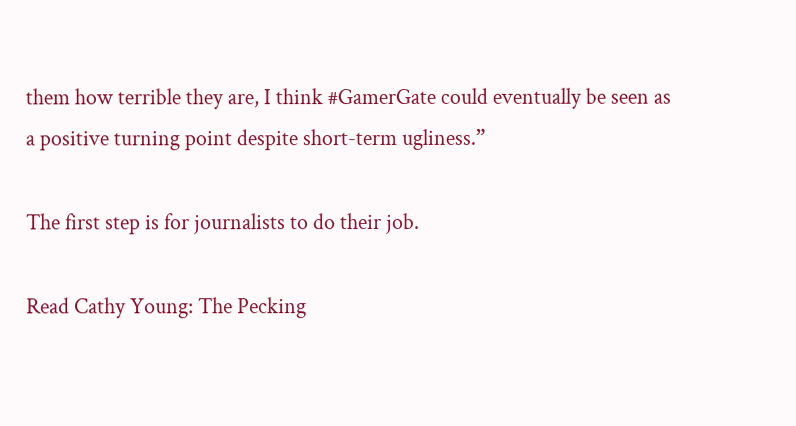them how terrible they are, I think #GamerGate could eventually be seen as a positive turning point despite short-term ugliness.”

The first step is for journalists to do their job.

Read Cathy Young: The Pecking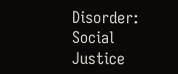Disorder: Social Justice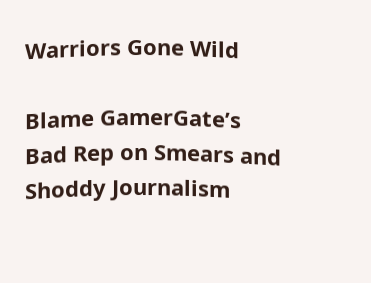Warriors Gone Wild

Blame GamerGate’s Bad Rep on Smears and Shoddy Journalism